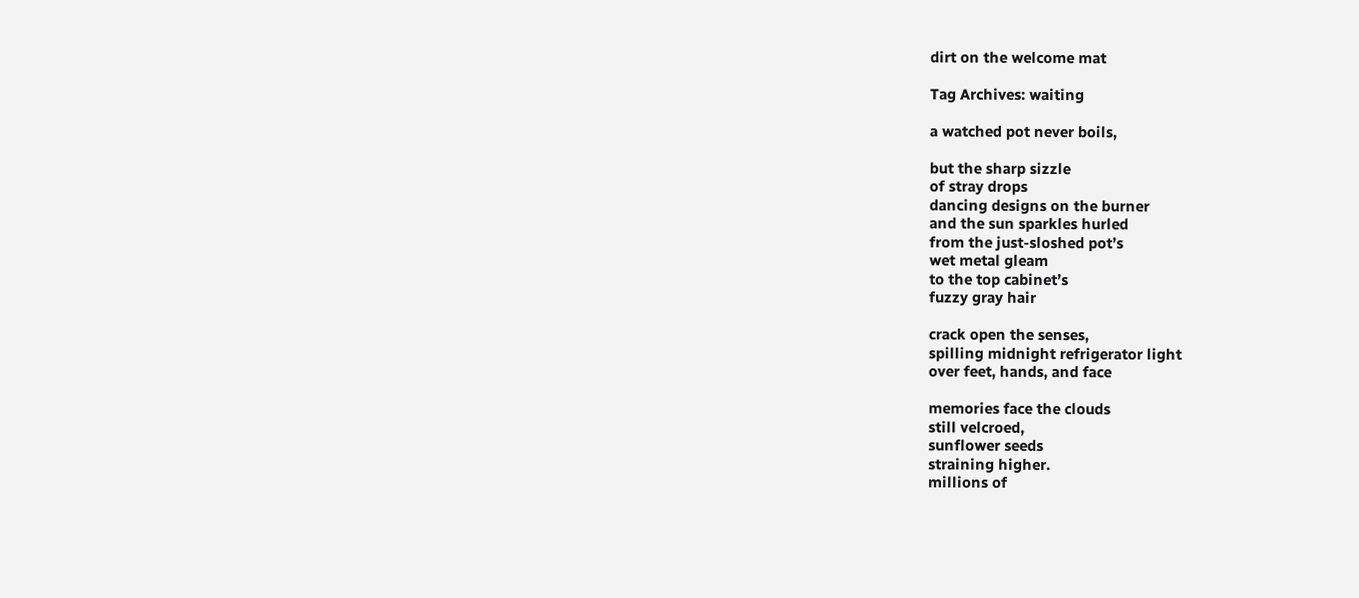dirt on the welcome mat

Tag Archives: waiting

a watched pot never boils,

but the sharp sizzle
of stray drops
dancing designs on the burner
and the sun sparkles hurled
from the just-sloshed pot’s
wet metal gleam
to the top cabinet’s
fuzzy gray hair

crack open the senses,
spilling midnight refrigerator light
over feet, hands, and face

memories face the clouds
still velcroed,
sunflower seeds
straining higher.
millions of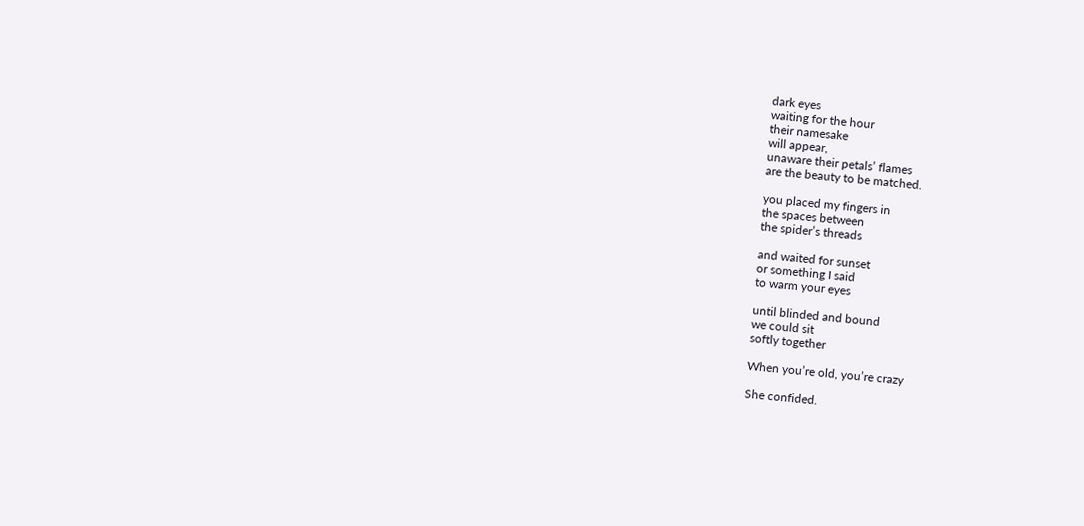dark eyes
waiting for the hour
their namesake
will appear,
unaware their petals’ flames
are the beauty to be matched.

you placed my fingers in
the spaces between
the spider’s threads

and waited for sunset
or something I said
to warm your eyes

until blinded and bound
we could sit
softly together

When you’re old, you’re crazy

She confided.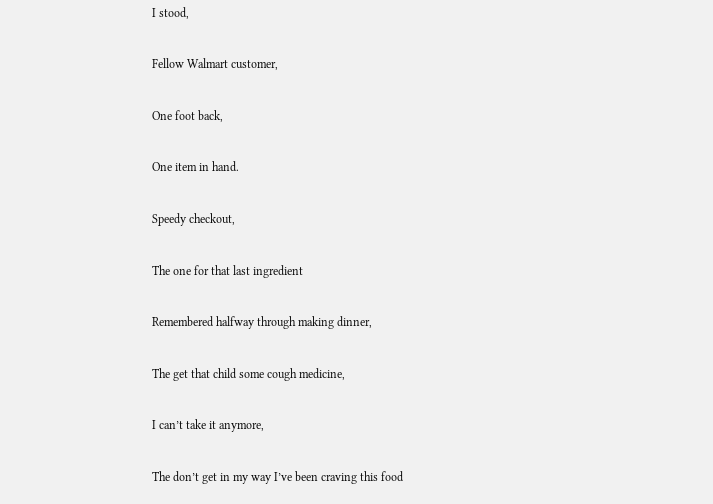I stood,

Fellow Walmart customer,

One foot back,

One item in hand.

Speedy checkout,

The one for that last ingredient

Remembered halfway through making dinner,

The get that child some cough medicine,

I can’t take it anymore,

The don’t get in my way I’ve been craving this food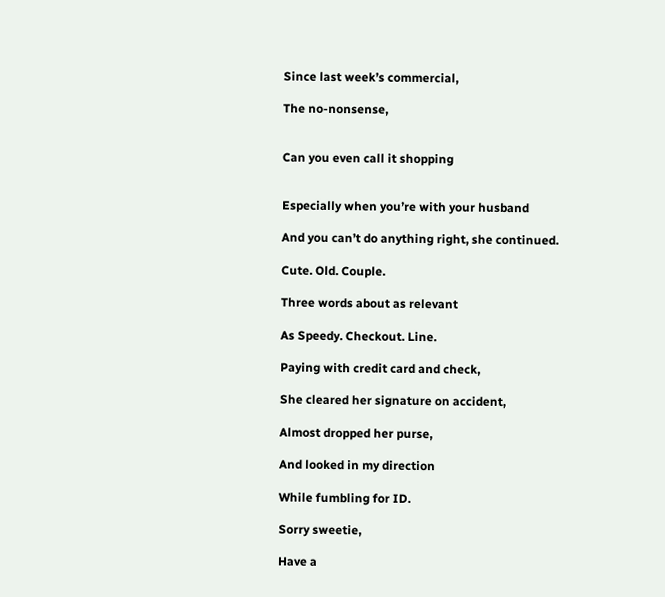Since last week’s commercial,

The no-nonsense,


Can you even call it shopping


Especially when you’re with your husband

And you can’t do anything right, she continued.

Cute. Old. Couple.

Three words about as relevant

As Speedy. Checkout. Line.

Paying with credit card and check,

She cleared her signature on accident,

Almost dropped her purse,

And looked in my direction

While fumbling for ID.

Sorry sweetie,

Have a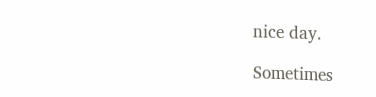nice day.

Sometimes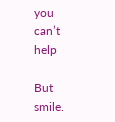you can’t help

But smile.